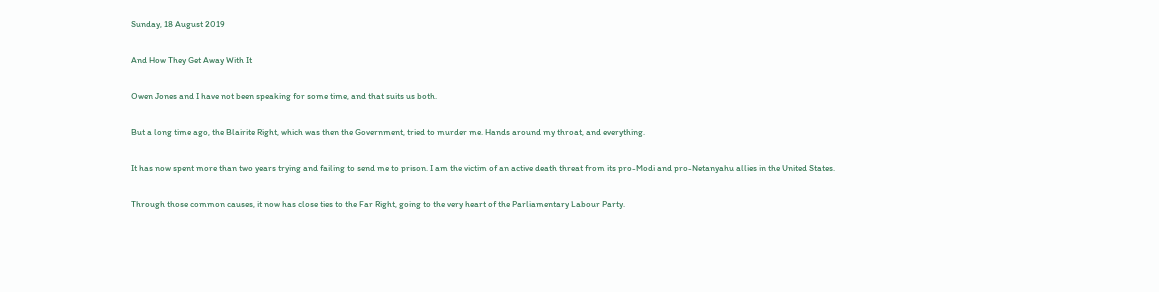Sunday, 18 August 2019

And How They Get Away With It

Owen Jones and I have not been speaking for some time, and that suits us both.

But a long time ago, the Blairite Right, which was then the Government, tried to murder me. Hands around my throat, and everything.

It has now spent more than two years trying and failing to send me to prison. I am the victim of an active death threat from its pro-Modi and pro-Netanyahu allies in the United States.

Through those common causes, it now has close ties to the Far Right, going to the very heart of the Parliamentary Labour Party.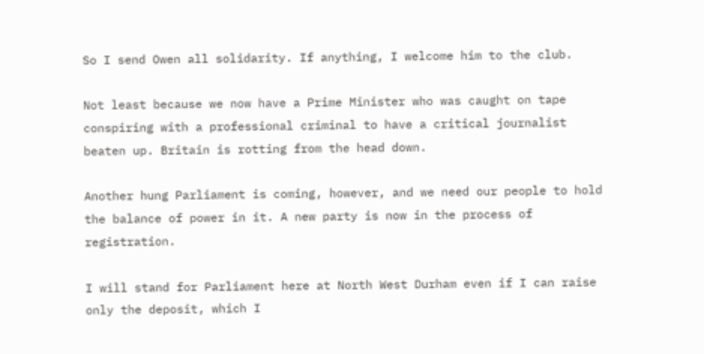So I send Owen all solidarity. If anything, I welcome him to the club.

Not least because we now have a Prime Minister who was caught on tape conspiring with a professional criminal to have a critical journalist beaten up. Britain is rotting from the head down.

Another hung Parliament is coming, however, and we need our people to hold the balance of power in it. A new party is now in the process of registration.

I will stand for Parliament here at North West Durham even if I can raise only the deposit, which I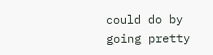could do by going pretty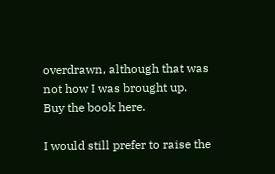overdrawn, although that was not how I was brought up. Buy the book here.

I would still prefer to raise the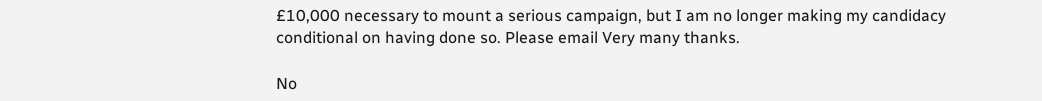£10,000 necessary to mount a serious campaign, but I am no longer making my candidacy conditional on having done so. Please email Very many thanks.

No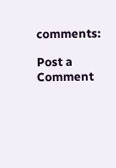comments:

Post a Comment